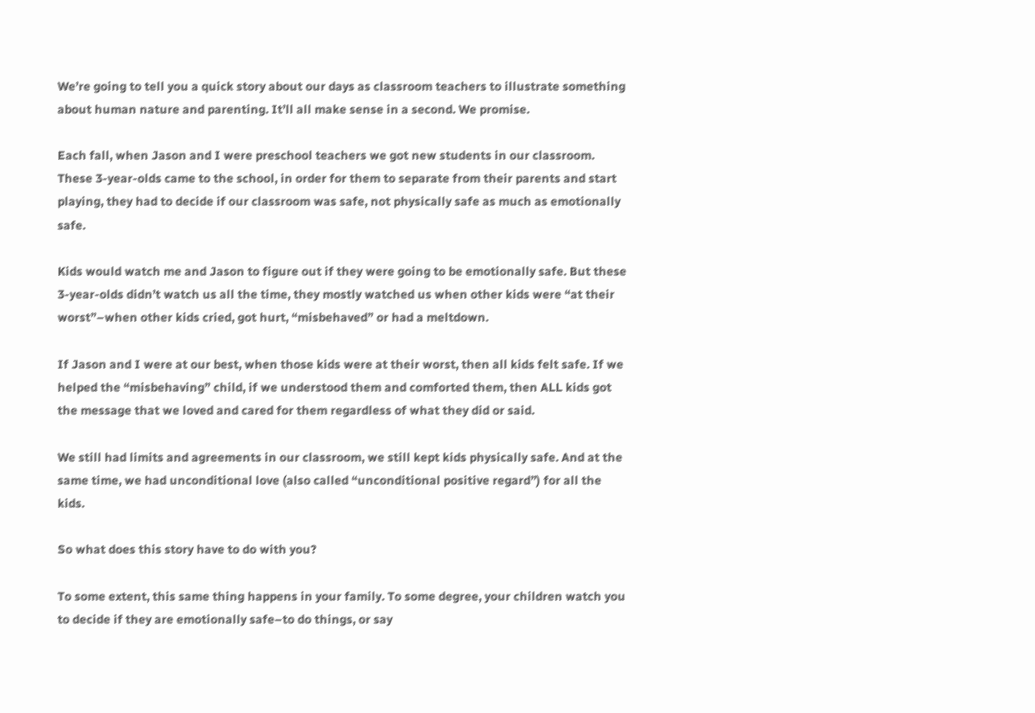We’re going to tell you a quick story about our days as classroom teachers to illustrate something about human nature and parenting. It’ll all make sense in a second. We promise.

Each fall, when Jason and I were preschool teachers we got new students in our classroom. These 3-year-olds came to the school, in order for them to separate from their parents and start playing, they had to decide if our classroom was safe, not physically safe as much as emotionally safe.

Kids would watch me and Jason to figure out if they were going to be emotionally safe. But these 3-year-olds didn’t watch us all the time, they mostly watched us when other kids were “at their worst”–when other kids cried, got hurt, “misbehaved” or had a meltdown.

If Jason and I were at our best, when those kids were at their worst, then all kids felt safe. If we helped the “misbehaving” child, if we understood them and comforted them, then ALL kids got the message that we loved and cared for them regardless of what they did or said.

We still had limits and agreements in our classroom, we still kept kids physically safe. And at the same time, we had unconditional love (also called “unconditional positive regard”) for all the kids.

So what does this story have to do with you?

To some extent, this same thing happens in your family. To some degree, your children watch you to decide if they are emotionally safe–to do things, or say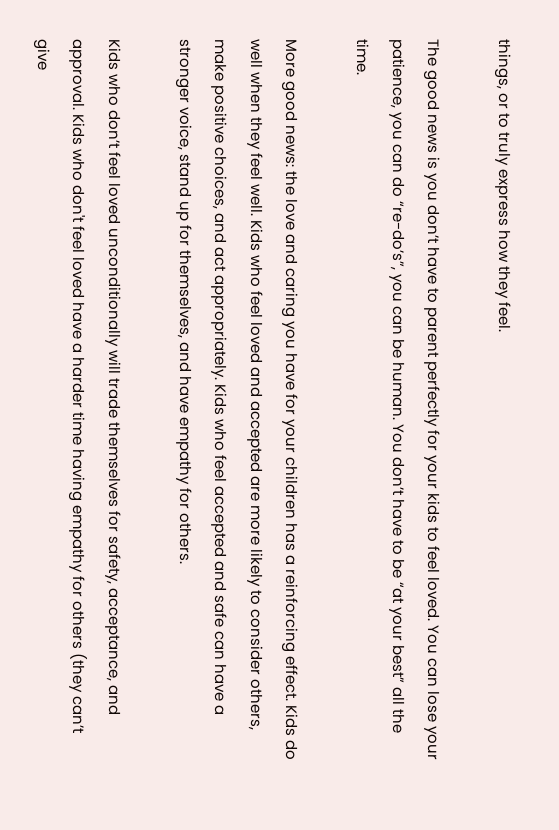things, or to truly express how they feel.

The good news is you don’t have to parent perfectly for your kids to feel loved. You can lose your patience, you can do “re-do’s”, you can be human. You don’t have to be “at your best” all the time.

More good news: the love and caring you have for your children has a reinforcing effect. Kids do well when they feel well. Kids who feel loved and accepted are more likely to consider others, make positive choices, and act appropriately. Kids who feel accepted and safe can have a stronger voice, stand up for themselves, and have empathy for others.

Kids who don’t feel loved unconditionally will trade themselves for safety, acceptance, and approval. Kids who don't feel loved have a harder time having empathy for others (they can’t give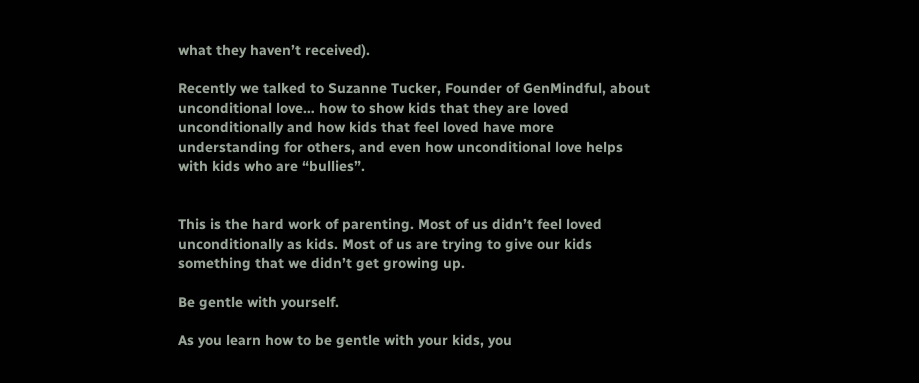what they haven’t received).

Recently we talked to Suzanne Tucker, Founder of GenMindful, about unconditional love… how to show kids that they are loved unconditionally and how kids that feel loved have more understanding for others, and even how unconditional love helps with kids who are “bullies”.


This is the hard work of parenting. Most of us didn’t feel loved unconditionally as kids. Most of us are trying to give our kids something that we didn’t get growing up.

Be gentle with yourself.

As you learn how to be gentle with your kids, you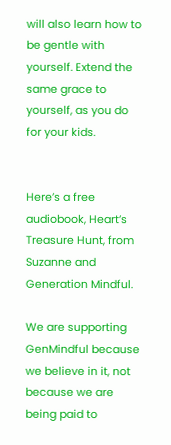will also learn how to be gentle with yourself. Extend the same grace to yourself, as you do for your kids.


Here’s a free audiobook, Heart’s Treasure Hunt, from Suzanne and Generation Mindful.

We are supporting GenMindful because we believe in it, not because we are being paid to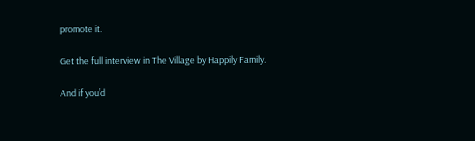promote it.

Get the full interview in The Village by Happily Family.

And if you’d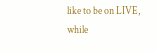like to be on LIVE, while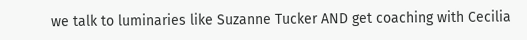we talk to luminaries like Suzanne Tucker AND get coaching with Cecilia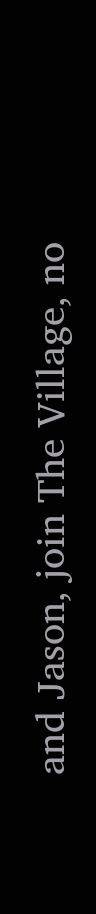and Jason, join The Village, no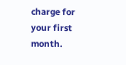charge for your first month.